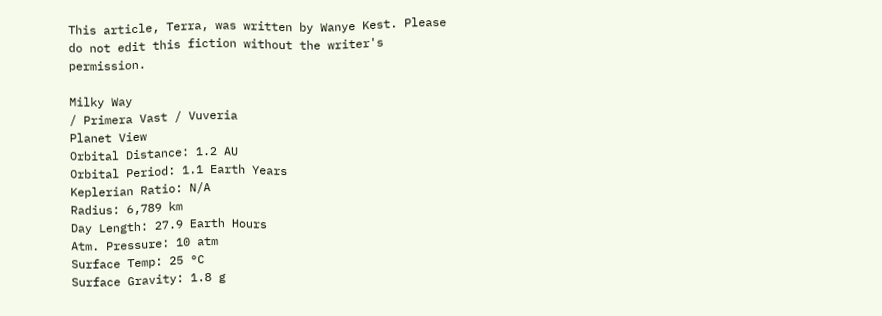This article, Terra, was written by Wanye Kest. Please do not edit this fiction without the writer's permission.

Milky Way
/ Primera Vast / Vuveria
Planet View
Orbital Distance: 1.2 AU
Orbital Period: 1.1 Earth Years
Keplerian Ratio: N/A
Radius: 6,789 km
Day Length: 27.9 Earth Hours
Atm. Pressure: 10 atm
Surface Temp: 25 °C
Surface Gravity: 1.8 g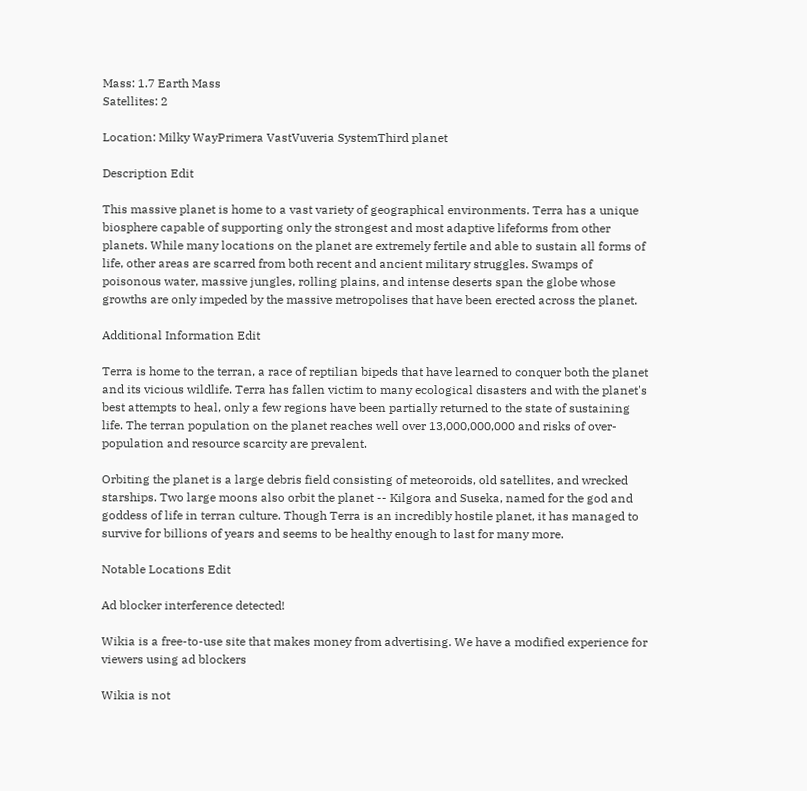Mass: 1.7 Earth Mass
Satellites: 2

Location: Milky WayPrimera VastVuveria SystemThird planet

Description Edit

This massive planet is home to a vast variety of geographical environments. Terra has a unique biosphere capable of supporting only the strongest and most adaptive lifeforms from other planets. While many locations on the planet are extremely fertile and able to sustain all forms of life, other areas are scarred from both recent and ancient military struggles. Swamps of poisonous water, massive jungles, rolling plains, and intense deserts span the globe whose growths are only impeded by the massive metropolises that have been erected across the planet.

Additional Information Edit

Terra is home to the terran, a race of reptilian bipeds that have learned to conquer both the planet and its vicious wildlife. Terra has fallen victim to many ecological disasters and with the planet's best attempts to heal, only a few regions have been partially returned to the state of sustaining life. The terran population on the planet reaches well over 13,000,000,000 and risks of over-population and resource scarcity are prevalent.

Orbiting the planet is a large debris field consisting of meteoroids, old satellites, and wrecked starships. Two large moons also orbit the planet -- Kilgora and Suseka, named for the god and goddess of life in terran culture. Though Terra is an incredibly hostile planet, it has managed to survive for billions of years and seems to be healthy enough to last for many more.

Notable Locations Edit

Ad blocker interference detected!

Wikia is a free-to-use site that makes money from advertising. We have a modified experience for viewers using ad blockers

Wikia is not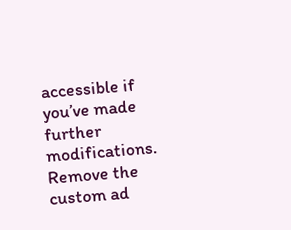accessible if you’ve made further modifications. Remove the custom ad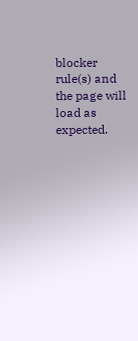blocker rule(s) and the page will load as expected.